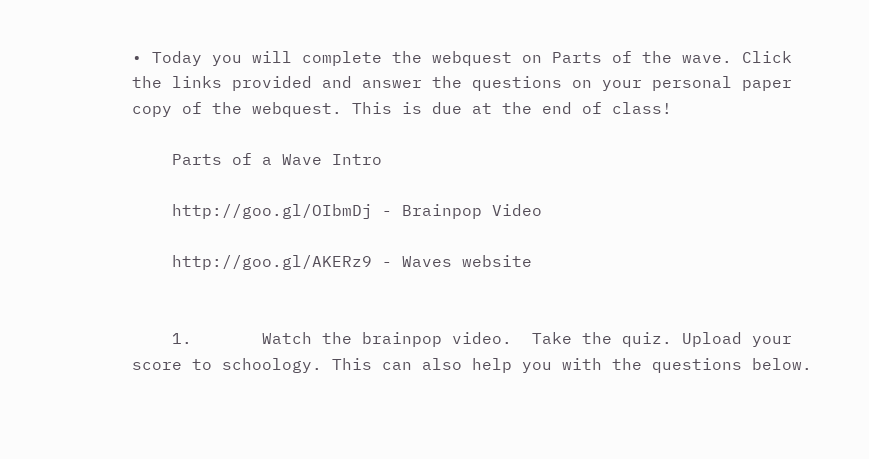• Today you will complete the webquest on Parts of the wave. Click the links provided and answer the questions on your personal paper copy of the webquest. This is due at the end of class!

    Parts of a Wave Intro

    http://goo.gl/OIbmDj - Brainpop Video

    http://goo.gl/AKERz9 - Waves website


    1.       Watch the brainpop video.  Take the quiz. Upload your score to schoology. This can also help you with the questions below.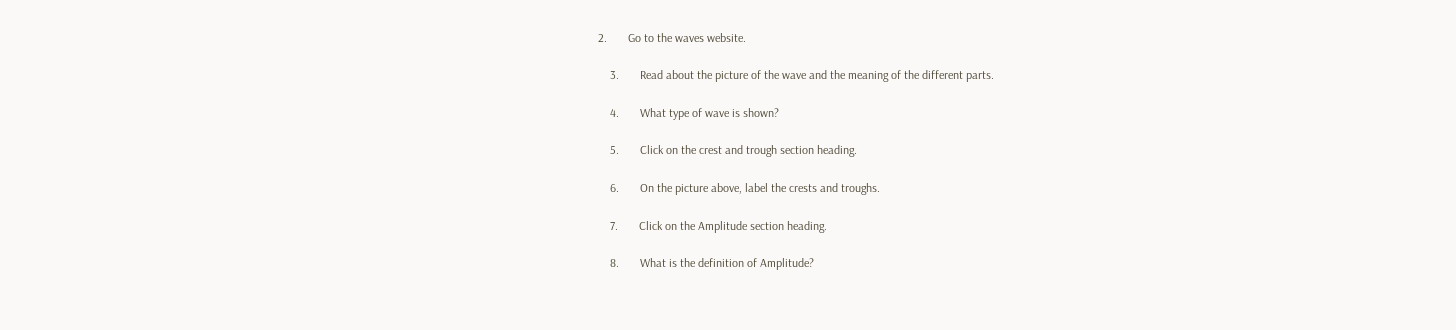2.       Go to the waves website.

    3.       Read about the picture of the wave and the meaning of the different parts.

    4.       What type of wave is shown?

    5.       Click on the crest and trough section heading.

    6.       On the picture above, label the crests and troughs.

    7.       Click on the Amplitude section heading.

    8.       What is the definition of Amplitude?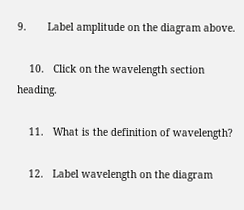9.       Label amplitude on the diagram above.

    10.   Click on the wavelength section heading.

    11.   What is the definition of wavelength?

    12.   Label wavelength on the diagram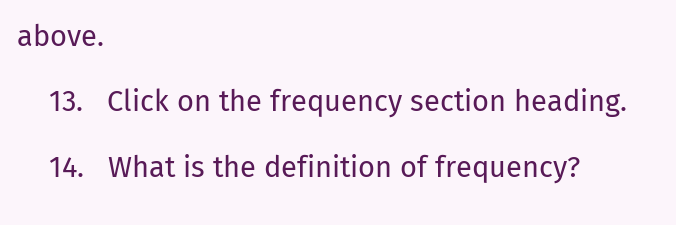above.

    13.   Click on the frequency section heading.

    14.   What is the definition of frequency?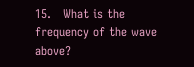15.   What is the frequency of the wave above?